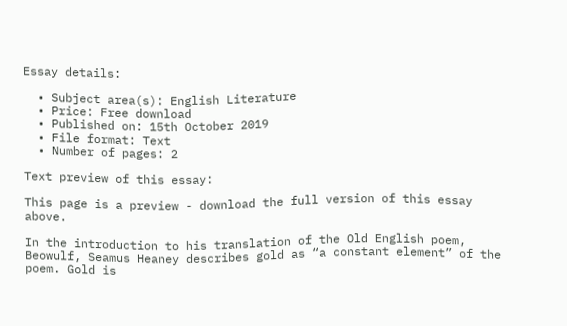Essay details:

  • Subject area(s): English Literature
  • Price: Free download
  • Published on: 15th October 2019
  • File format: Text
  • Number of pages: 2

Text preview of this essay:

This page is a preview - download the full version of this essay above.

In the introduction to his translation of the Old English poem, Beowulf, Seamus Heaney describes gold as “a constant element” of the poem. Gold is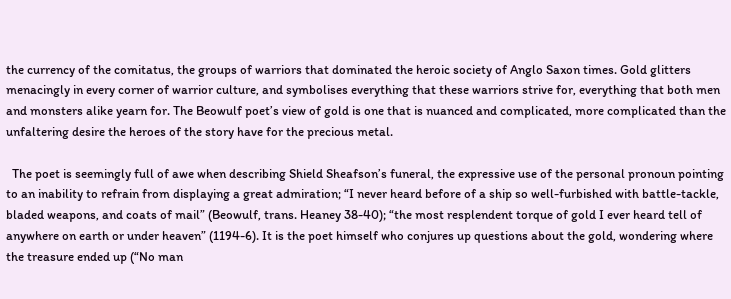the currency of the comitatus, the groups of warriors that dominated the heroic society of Anglo Saxon times. Gold glitters menacingly in every corner of warrior culture, and symbolises everything that these warriors strive for, everything that both men and monsters alike yearn for. The Beowulf poet’s view of gold is one that is nuanced and complicated, more complicated than the unfaltering desire the heroes of the story have for the precious metal.

  The poet is seemingly full of awe when describing Shield Sheafson’s funeral, the expressive use of the personal pronoun pointing to an inability to refrain from displaying a great admiration; “I never heard before of a ship so well-furbished with battle-tackle, bladed weapons, and coats of mail” (Beowulf, trans. Heaney 38-40); “the most resplendent torque of gold I ever heard tell of anywhere on earth or under heaven” (1194-6). It is the poet himself who conjures up questions about the gold, wondering where the treasure ended up (“No man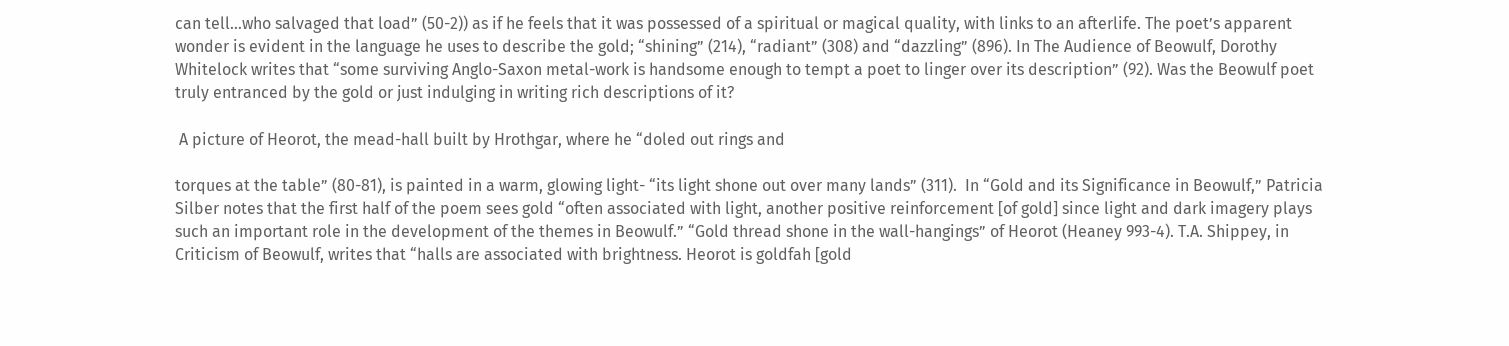can tell…who salvaged that load” (50-2)) as if he feels that it was possessed of a spiritual or magical quality, with links to an afterlife. The poet’s apparent wonder is evident in the language he uses to describe the gold; “shining” (214), “radiant” (308) and “dazzling” (896). In The Audience of Beowulf, Dorothy Whitelock writes that “some surviving Anglo-Saxon metal-work is handsome enough to tempt a poet to linger over its description” (92). Was the Beowulf poet truly entranced by the gold or just indulging in writing rich descriptions of it?

 A picture of Heorot, the mead-hall built by Hrothgar, where he “doled out rings and

torques at the table” (80-81), is painted in a warm, glowing light- “its light shone out over many lands” (311).  In “Gold and its Significance in Beowulf,” Patricia Silber notes that the first half of the poem sees gold “often associated with light, another positive reinforcement [of gold] since light and dark imagery plays such an important role in the development of the themes in Beowulf.” “Gold thread shone in the wall-hangings” of Heorot (Heaney 993-4). T.A. Shippey, in Criticism of Beowulf, writes that “halls are associated with brightness. Heorot is goldfah [gold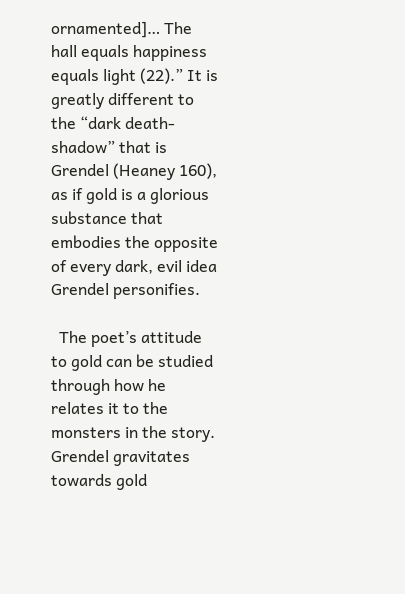ornamented]… The hall equals happiness equals light (22).” It is greatly different to the “dark death-shadow” that is Grendel (Heaney 160), as if gold is a glorious substance that embodies the opposite of every dark, evil idea Grendel personifies.

  The poet’s attitude to gold can be studied through how he relates it to the monsters in the story. Grendel gravitates towards gold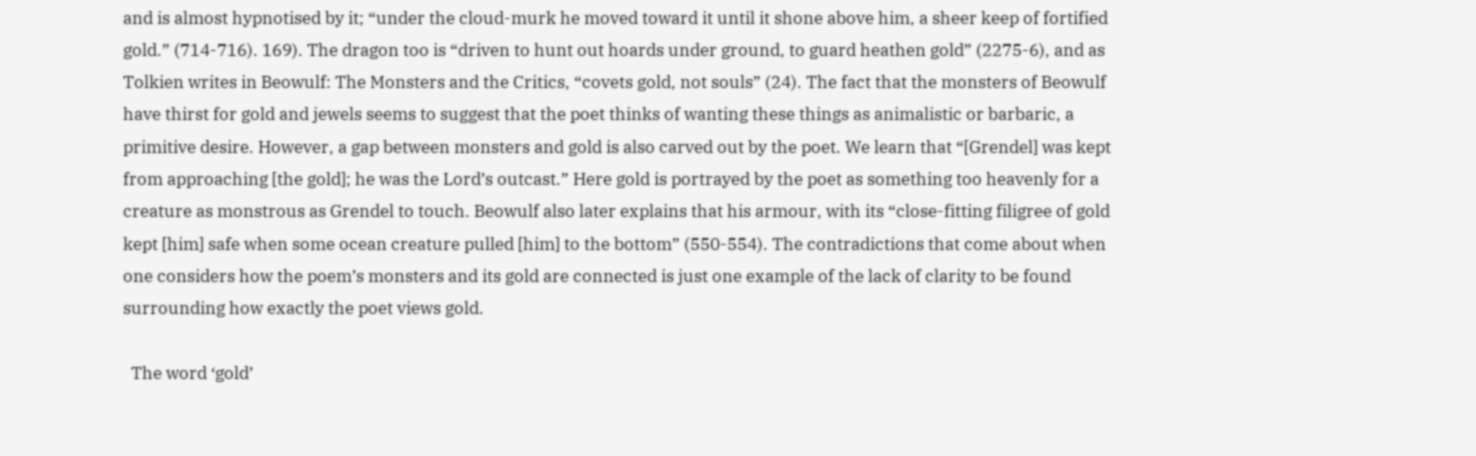and is almost hypnotised by it; “under the cloud-murk he moved toward it until it shone above him, a sheer keep of fortified gold.” (714-716). 169). The dragon too is “driven to hunt out hoards under ground, to guard heathen gold” (2275-6), and as Tolkien writes in Beowulf: The Monsters and the Critics, “covets gold, not souls” (24). The fact that the monsters of Beowulf have thirst for gold and jewels seems to suggest that the poet thinks of wanting these things as animalistic or barbaric, a primitive desire. However, a gap between monsters and gold is also carved out by the poet. We learn that “[Grendel] was kept from approaching [the gold]; he was the Lord’s outcast.” Here gold is portrayed by the poet as something too heavenly for a creature as monstrous as Grendel to touch. Beowulf also later explains that his armour, with its “close-fitting filigree of gold kept [him] safe when some ocean creature pulled [him] to the bottom” (550-554). The contradictions that come about when one considers how the poem’s monsters and its gold are connected is just one example of the lack of clarity to be found surrounding how exactly the poet views gold.

  The word ‘gold’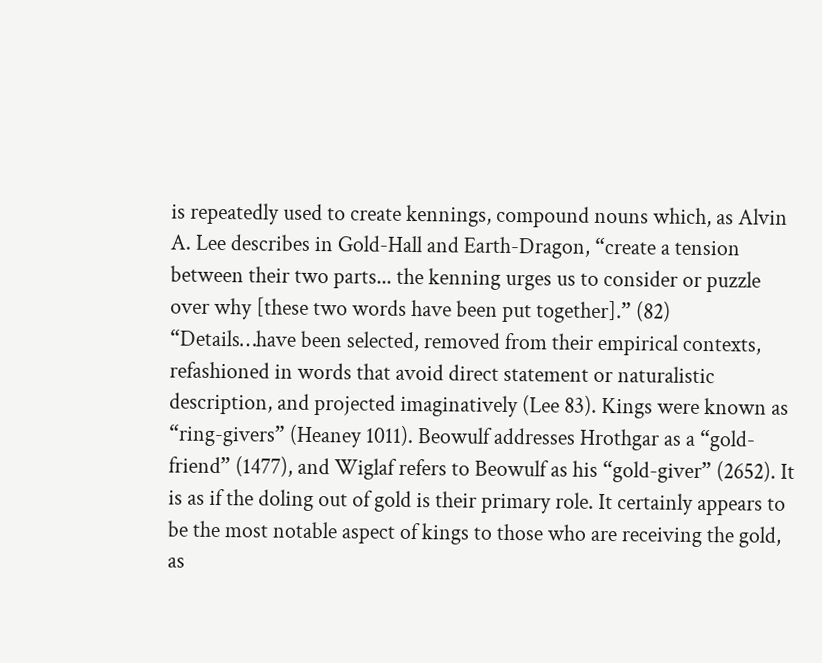is repeatedly used to create kennings, compound nouns which, as Alvin A. Lee describes in Gold-Hall and Earth-Dragon, “create a tension between their two parts... the kenning urges us to consider or puzzle over why [these two words have been put together].” (82) “Details…have been selected, removed from their empirical contexts, refashioned in words that avoid direct statement or naturalistic description, and projected imaginatively (Lee 83). Kings were known as “ring-givers” (Heaney 1011). Beowulf addresses Hrothgar as a “gold-friend” (1477), and Wiglaf refers to Beowulf as his “gold-giver” (2652). It is as if the doling out of gold is their primary role. It certainly appears to be the most notable aspect of kings to those who are receiving the gold, as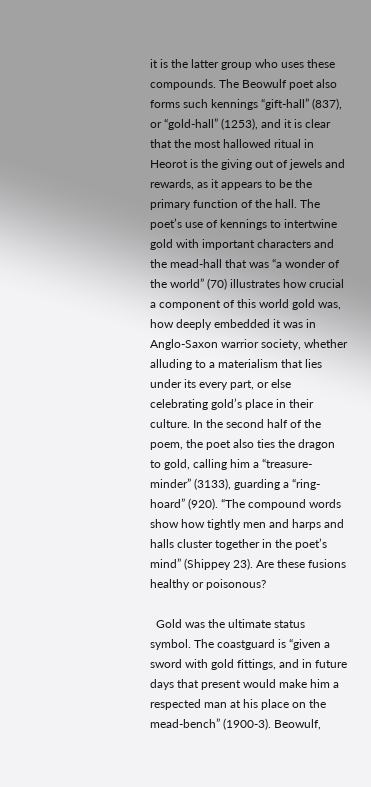it is the latter group who uses these compounds. The Beowulf poet also forms such kennings “gift-hall” (837), or “gold-hall” (1253), and it is clear that the most hallowed ritual in Heorot is the giving out of jewels and rewards, as it appears to be the primary function of the hall. The poet’s use of kennings to intertwine gold with important characters and the mead-hall that was “a wonder of the world” (70) illustrates how crucial a component of this world gold was, how deeply embedded it was in Anglo-Saxon warrior society, whether alluding to a materialism that lies under its every part, or else celebrating gold’s place in their culture. In the second half of the poem, the poet also ties the dragon to gold, calling him a “treasure-minder” (3133), guarding a “ring-hoard” (920). “The compound words show how tightly men and harps and halls cluster together in the poet’s mind” (Shippey 23). Are these fusions healthy or poisonous?

  Gold was the ultimate status symbol. The coastguard is “given a sword with gold fittings, and in future days that present would make him a respected man at his place on the mead-bench” (1900-3). Beowulf,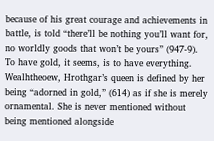because of his great courage and achievements in battle, is told “there’ll be nothing you’ll want for, no worldly goods that won’t be yours” (947-9). To have gold, it seems, is to have everything. Wealhtheoew, Hrothgar’s queen is defined by her being “adorned in gold,” (614) as if she is merely ornamental. She is never mentioned without being mentioned alongside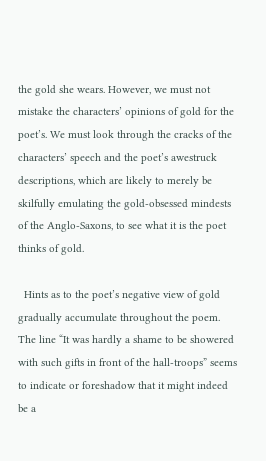the gold she wears. However, we must not mistake the characters’ opinions of gold for the poet’s. We must look through the cracks of the characters’ speech and the poet’s awestruck descriptions, which are likely to merely be skilfully emulating the gold-obsessed mindests of the Anglo-Saxons, to see what it is the poet thinks of gold.

  Hints as to the poet’s negative view of gold gradually accumulate throughout the poem. The line “It was hardly a shame to be showered with such gifts in front of the hall-troops” seems to indicate or foreshadow that it might indeed be a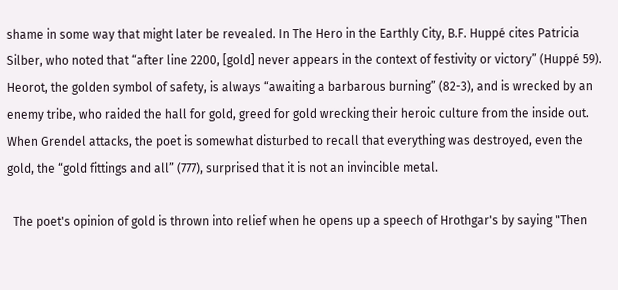shame in some way that might later be revealed. In The Hero in the Earthly City, B.F. Huppé cites Patricia Silber, who noted that “after line 2200, [gold] never appears in the context of festivity or victory” (Huppé 59).  Heorot, the golden symbol of safety, is always “awaiting a barbarous burning” (82-3), and is wrecked by an enemy tribe, who raided the hall for gold, greed for gold wrecking their heroic culture from the inside out. When Grendel attacks, the poet is somewhat disturbed to recall that everything was destroyed, even the gold, the “gold fittings and all” (777), surprised that it is not an invincible metal.

  The poet's opinion of gold is thrown into relief when he opens up a speech of Hrothgar's by saying "Then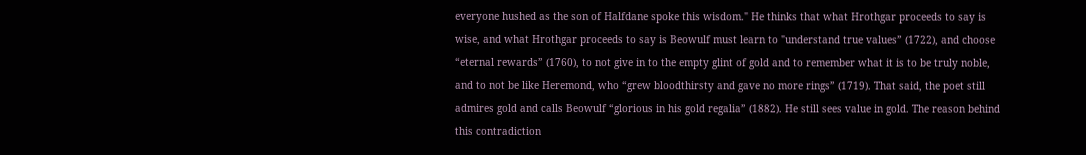everyone hushed as the son of Halfdane spoke this wisdom." He thinks that what Hrothgar proceeds to say is wise, and what Hrothgar proceeds to say is Beowulf must learn to "understand true values” (1722), and choose “eternal rewards” (1760), to not give in to the empty glint of gold and to remember what it is to be truly noble, and to not be like Heremond, who “grew bloodthirsty and gave no more rings” (1719). That said, the poet still admires gold and calls Beowulf “glorious in his gold regalia” (1882). He still sees value in gold. The reason behind this contradiction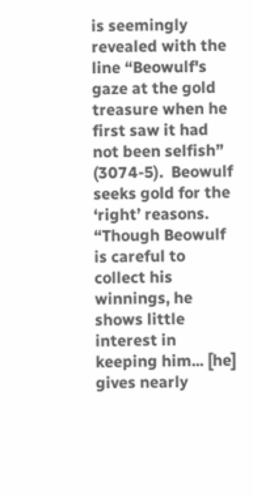is seemingly revealed with the line “Beowulf's gaze at the gold treasure when he first saw it had not been selfish” (3074-5).  Beowulf seeks gold for the ‘right’ reasons. “Though Beowulf is careful to collect his winnings, he shows little interest in keeping him... [he] gives nearly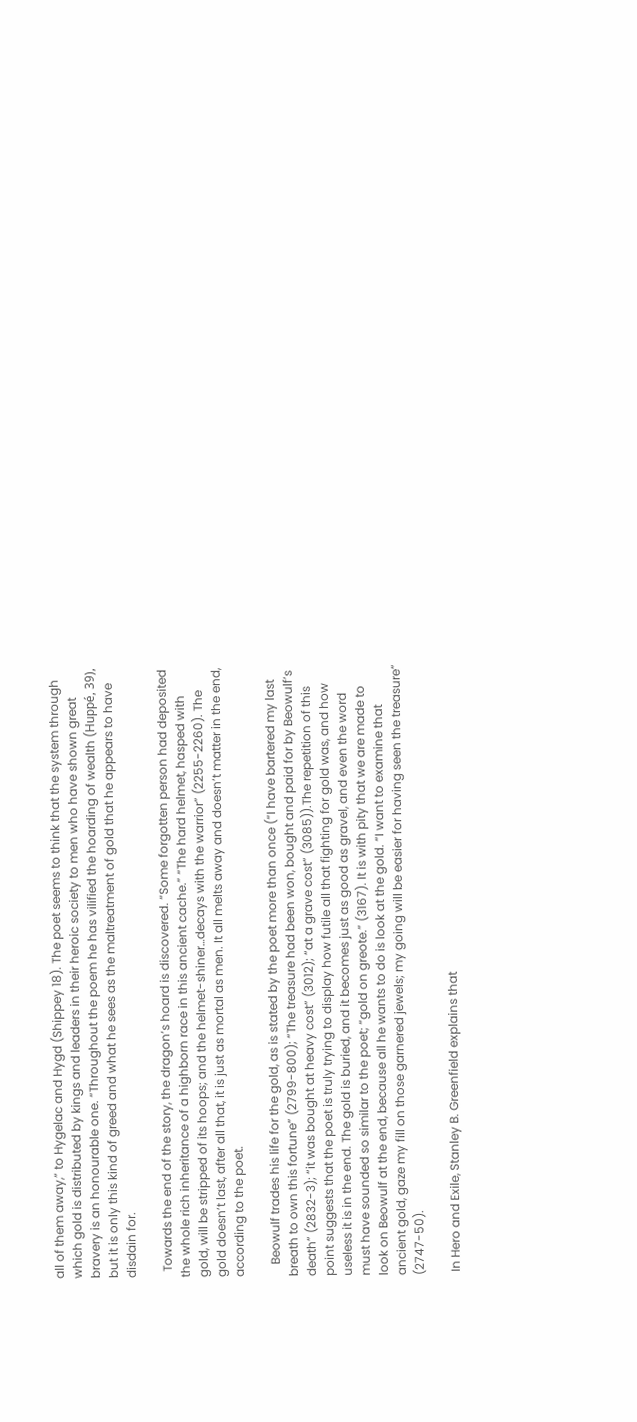all of them away,” to Hygelac and Hygd (Shippey 18). The poet seems to think that the system through which gold is distributed by kings and leaders in their heroic society to men who have shown great bravery is an honourable one. “Throughout the poem he has vilified the hoarding of wealth (Huppé, 39), but it is only this kind of greed and what he sees as the maltreatment of gold that he appears to have disdain for.

  Towards the end of the story, the dragon’s hoard is discovered. “Some forgotten person had deposited the whole rich inheritance of a highborn race in this ancient cache.” “The hard helmet, hasped with gold, will be stripped of its hoops; and the helmet-shiner…decays with the warrior” (2255-2260). The gold doesn’t last, after all that, it is just as mortal as men. It all melts away and doesn’t matter in the end, according to the poet.

    Beowulf trades his life for the gold, as is stated by the poet more than once (“I have bartered my last breath to own this fortune” (2799-800); “The treasure had been won, bought and paid for by Beowulf’s death” (2832-3); “it was bought at heavy cost” (3012); “at a grave cost” (3085)).The repetition of this point suggests that the poet is truly trying to display how futile all that fighting for gold was, and how useless it is in the end. The gold is buried, and it becomes just as good as gravel, and even the word must have sounded so similar to the poet; “gold on greote.” (3167). It is with pity that we are made to look on Beowulf at the end, because all he wants to do is look at the gold. “I want to examine that ancient gold, gaze my fill on those garnered jewels; my going will be easier for having seen the treasure” (2747-50).

 In Hero and Exile, Stanley B. Greenfield explains that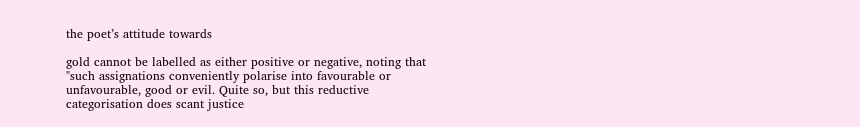the poet’s attitude towards

gold cannot be labelled as either positive or negative, noting that "such assignations conveniently polarise into favourable or unfavourable, good or evil. Quite so, but this reductive categorisation does scant justice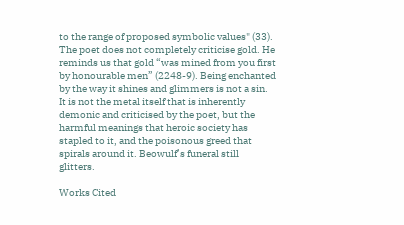to the range of proposed symbolic values" (33). The poet does not completely criticise gold. He reminds us that gold “was mined from you first by honourable men” (2248-9). Being enchanted by the way it shines and glimmers is not a sin. It is not the metal itself that is inherently demonic and criticised by the poet, but the harmful meanings that heroic society has stapled to it, and the poisonous greed that spirals around it. Beowulf’s funeral still glitters.

Works Cited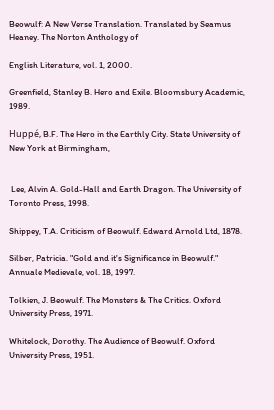Beowulf: A New Verse Translation. Translated by Seamus Heaney. The Norton Anthology of

English Literature, vol. 1, 2000.

Greenfield, Stanley B. Hero and Exile. Bloomsbury Academic, 1989.

Huppé, B.F. The Hero in the Earthly City. State University of New York at Birmingham,


 Lee, Alvin A. Gold-Hall and Earth Dragon. The University of Toronto Press, 1998.

Shippey, T.A. Criticism of Beowulf. Edward Arnold Ltd, 1878.

Silber, Patricia. "Gold and it's Significance in Beowulf." Annuale Medievale, vol. 18, 1997.

Tolkien, J. Beowulf. The Monsters & The Critics. Oxford University Press, 1971.

Whitelock, Dorothy. The Audience of Beowulf. Oxford University Press, 1951.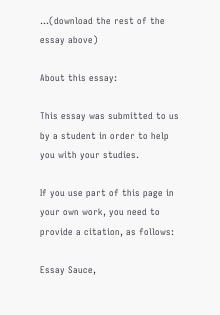...(download the rest of the essay above)

About this essay:

This essay was submitted to us by a student in order to help you with your studies.

If you use part of this page in your own work, you need to provide a citation, as follows:

Essay Sauce,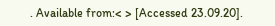. Available from:< > [Accessed 23.09.20].